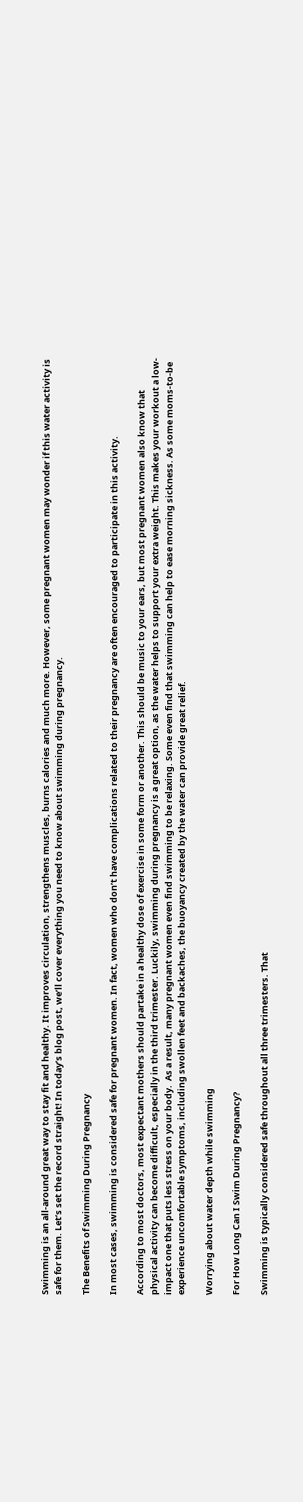Swimming is an all-around great way to stay fit and healthy. It improves circulation, strengthens muscles, burns calories and much more. However, some pregnant women may wonder if this water activity is safe for them. Let’s set the record straight! In today’s blog post, we’ll cover everything you need to know about swimming during pregnancy.

The Benefits of Swimming During Pregnancy

In most cases, swimming is considered safe for pregnant women. In fact, women who don’t have complications related to their pregnancy are often encouraged to participate in this activity.

According to most doctors, most expectant mothers should partake in a healthy dose of exercise in some form or another. This should be music to your ears, but most pregnant women also know that physical activity can become difficult, especially in the third trimester. Luckily, swimming during pregnancy is a great option, as the water helps to support your extra weight. This makes your workout a low-impact one that puts less stress on your body.  As a result, many pregnant women even find swimming to be relaxing. Some even find that swimming can help to ease morning sickness. As some moms-to-be experience uncomfortable symptoms, including swollen feet and backaches, the buoyancy created by the water can provide great relief.

Worrying about water depth while swimming

For How Long Can I Swim During Pregnancy?

Swimming is typically considered safe throughout all three trimesters. That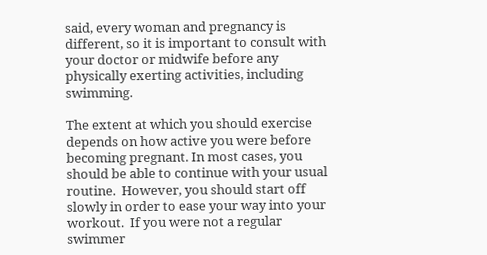said, every woman and pregnancy is different, so it is important to consult with your doctor or midwife before any physically exerting activities, including swimming.

The extent at which you should exercise depends on how active you were before becoming pregnant. In most cases, you should be able to continue with your usual routine.  However, you should start off slowly in order to ease your way into your workout.  If you were not a regular swimmer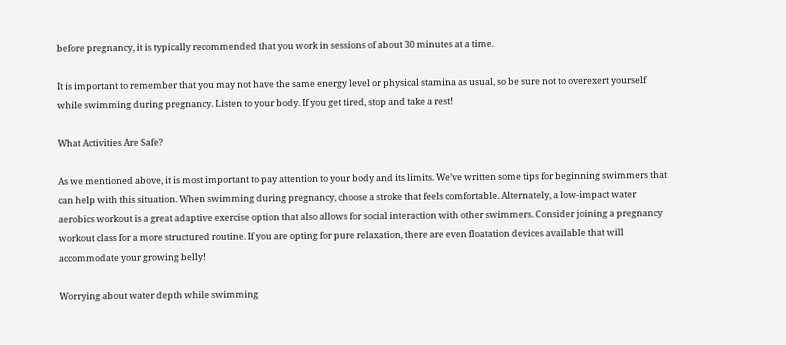before pregnancy, it is typically recommended that you work in sessions of about 30 minutes at a time.

It is important to remember that you may not have the same energy level or physical stamina as usual, so be sure not to overexert yourself while swimming during pregnancy. Listen to your body. If you get tired, stop and take a rest!

What Activities Are Safe?

As we mentioned above, it is most important to pay attention to your body and its limits. We’ve written some tips for beginning swimmers that can help with this situation. When swimming during pregnancy, choose a stroke that feels comfortable. Alternately, a low-impact water aerobics workout is a great adaptive exercise option that also allows for social interaction with other swimmers. Consider joining a pregnancy workout class for a more structured routine. If you are opting for pure relaxation, there are even floatation devices available that will accommodate your growing belly!

Worrying about water depth while swimming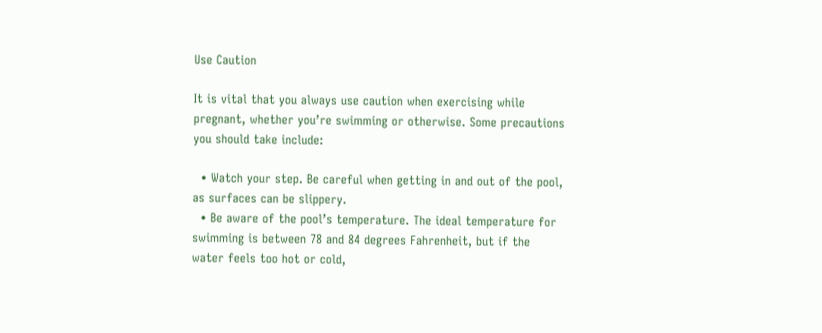Use Caution

It is vital that you always use caution when exercising while pregnant, whether you’re swimming or otherwise. Some precautions you should take include:

  • Watch your step. Be careful when getting in and out of the pool, as surfaces can be slippery.
  • Be aware of the pool’s temperature. The ideal temperature for swimming is between 78 and 84 degrees Fahrenheit, but if the water feels too hot or cold,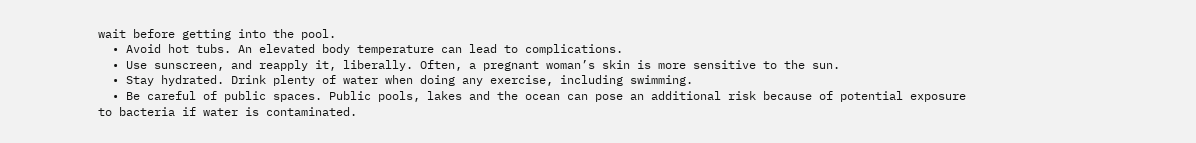wait before getting into the pool.
  • Avoid hot tubs. An elevated body temperature can lead to complications.
  • Use sunscreen, and reapply it, liberally. Often, a pregnant woman’s skin is more sensitive to the sun.
  • Stay hydrated. Drink plenty of water when doing any exercise, including swimming.
  • Be careful of public spaces. Public pools, lakes and the ocean can pose an additional risk because of potential exposure to bacteria if water is contaminated.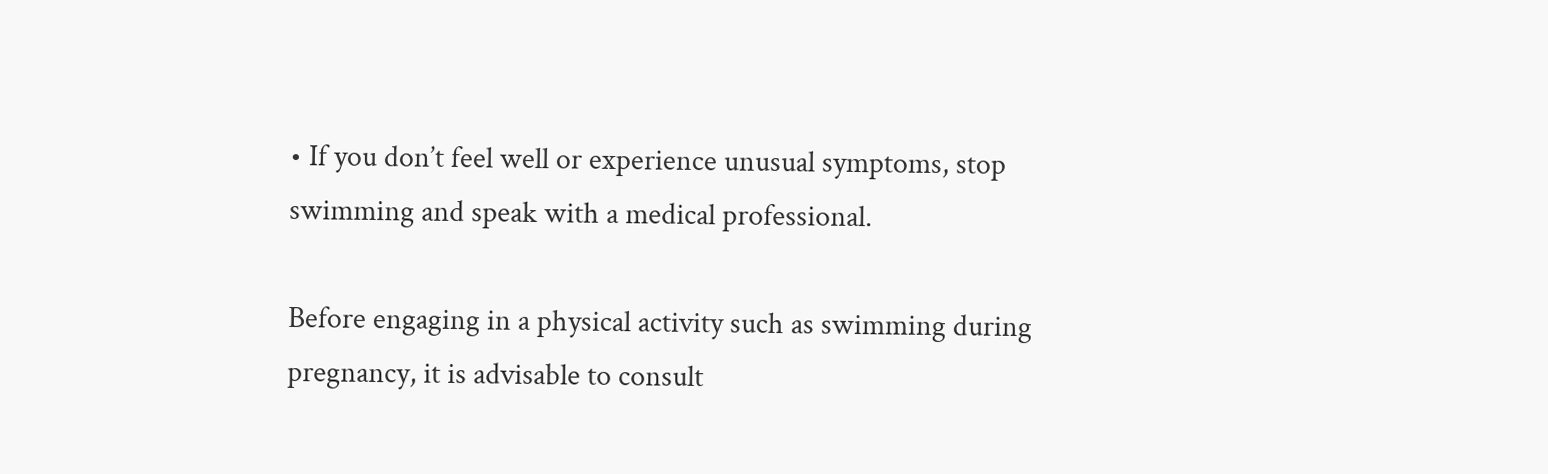• If you don’t feel well or experience unusual symptoms, stop swimming and speak with a medical professional.

Before engaging in a physical activity such as swimming during pregnancy, it is advisable to consult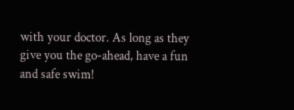with your doctor. As long as they give you the go-ahead, have a fun and safe swim!